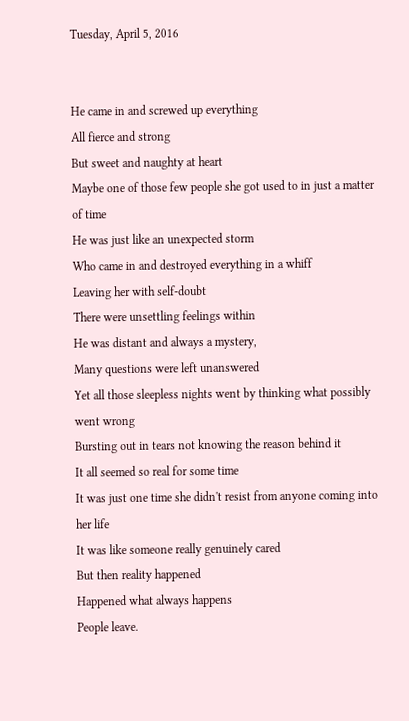Tuesday, April 5, 2016


He came in and screwed up everything
All fierce and strong
But sweet and naughty at heart
Maybe one of those few people she got used to in just a matter of time
He was just like an unexpected storm
Who came in and destroyed everything in a whiff
Leaving her with self-doubt
There were unsettling feelings within
He was distant and always a mystery,
Many questions were left unanswered
Yet all those sleepless nights went by thinking what possibly went wrong
Bursting out in tears not knowing the reason behind it
It all seemed so real for some time
It was just one time she didn't resist from anyone coming into her life
It was like someone really genuinely cared
But then reality happened
Happened what always happens
People leave.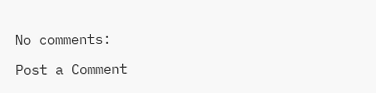No comments:

Post a Comment